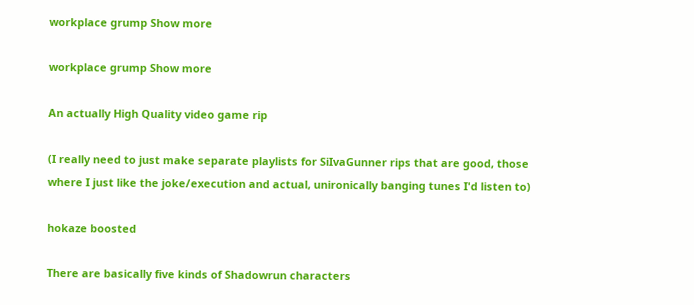workplace grump Show more

workplace grump Show more

An actually High Quality video game rip

(I really need to just make separate playlists for SiIvaGunner rips that are good, those where I just like the joke/execution and actual, unironically banging tunes I'd listen to)

hokaze boosted

There are basically five kinds of Shadowrun characters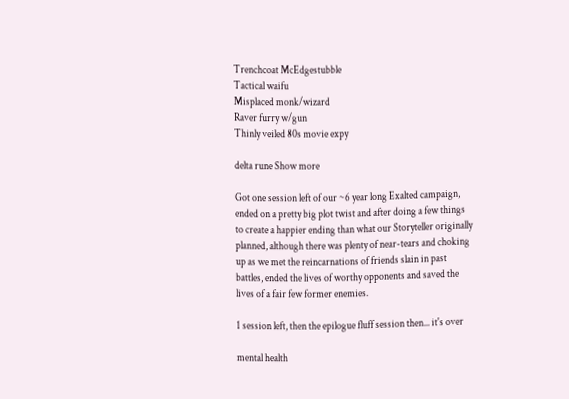Trenchcoat McEdgestubble
Tactical waifu
Misplaced monk/wizard
Raver furry w/gun
Thinly veiled 80s movie expy

delta rune Show more

Got one session left of our ~6 year long Exalted campaign, ended on a pretty big plot twist and after doing a few things to create a happier ending than what our Storyteller originally planned, although there was plenty of near-tears and choking up as we met the reincarnations of friends slain in past battles, ended the lives of worthy opponents and saved the lives of a fair few former enemies.

1 session left, then the epilogue fluff session then... it's over

mental health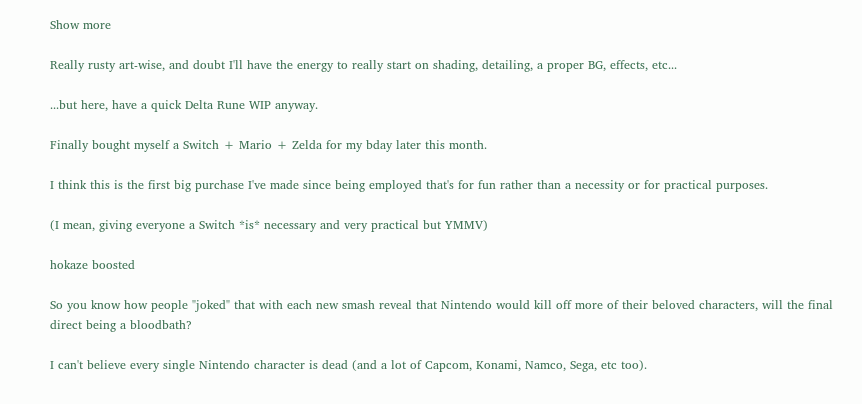Show more

Really rusty art-wise, and doubt I'll have the energy to really start on shading, detailing, a proper BG, effects, etc...

...but here, have a quick Delta Rune WIP anyway.

Finally bought myself a Switch + Mario + Zelda for my bday later this month.

I think this is the first big purchase I've made since being employed that's for fun rather than a necessity or for practical purposes.

(I mean, giving everyone a Switch *is* necessary and very practical but YMMV)

hokaze boosted

So you know how people "joked" that with each new smash reveal that Nintendo would kill off more of their beloved characters, will the final direct being a bloodbath?

I can't believe every single Nintendo character is dead (and a lot of Capcom, Konami, Namco, Sega, etc too).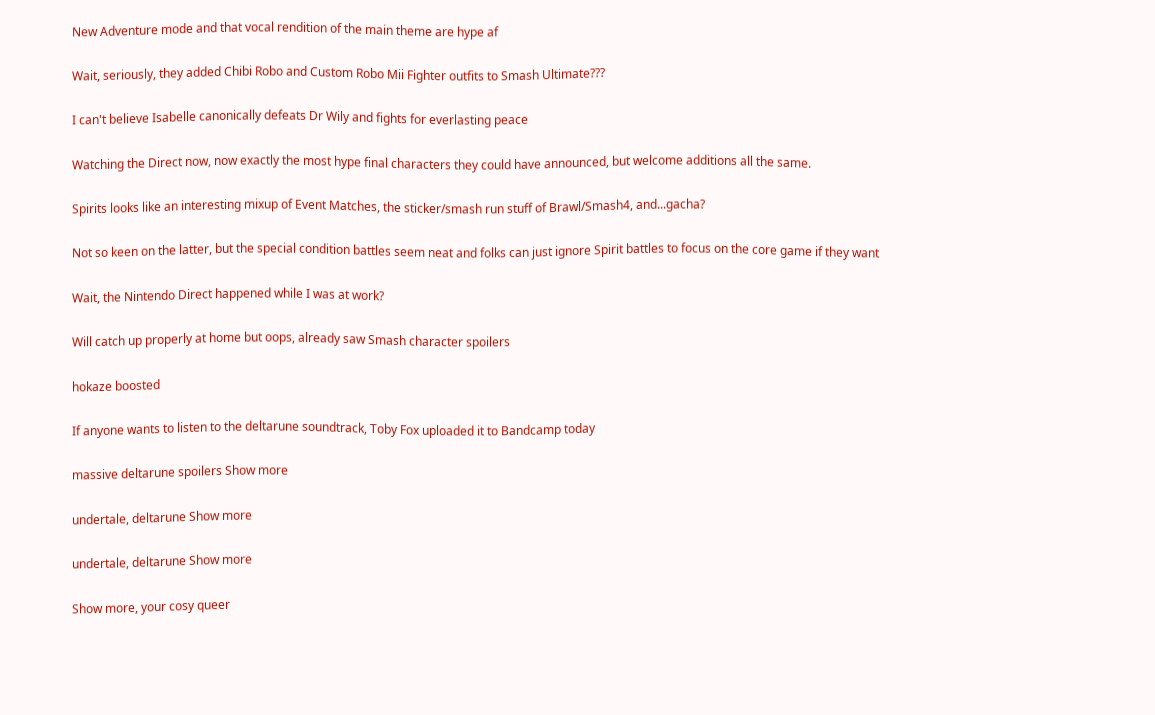New Adventure mode and that vocal rendition of the main theme are hype af

Wait, seriously, they added Chibi Robo and Custom Robo Mii Fighter outfits to Smash Ultimate???

I can't believe Isabelle canonically defeats Dr Wily and fights for everlasting peace

Watching the Direct now, now exactly the most hype final characters they could have announced, but welcome additions all the same.

Spirits looks like an interesting mixup of Event Matches, the sticker/smash run stuff of Brawl/Smash4, and...gacha?

Not so keen on the latter, but the special condition battles seem neat and folks can just ignore Spirit battles to focus on the core game if they want

Wait, the Nintendo Direct happened while I was at work?

Will catch up properly at home but oops, already saw Smash character spoilers

hokaze boosted

If anyone wants to listen to the deltarune soundtrack, Toby Fox uploaded it to Bandcamp today

massive deltarune spoilers Show more

undertale, deltarune Show more

undertale, deltarune Show more

Show more, your cosy queer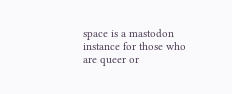space is a mastodon instance for those who are queer or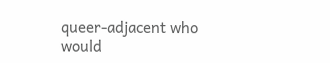queer-adjacent who would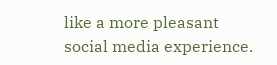like a more pleasant social media experience.